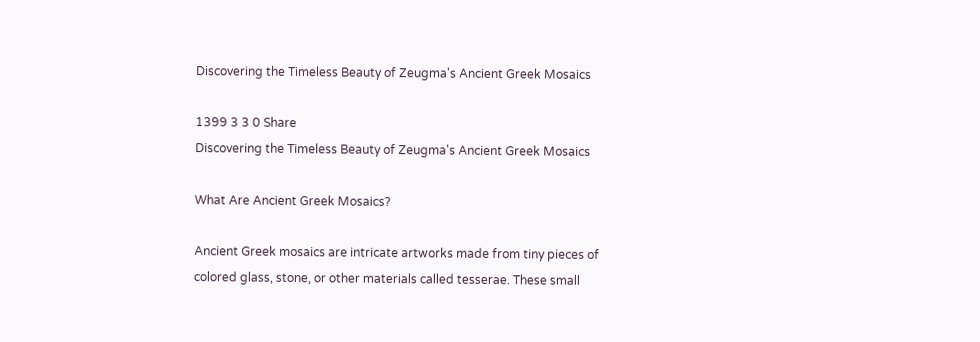Discovering the Timeless Beauty of Zeugma's Ancient Greek Mosaics

1399 3 3 0 Share
Discovering the Timeless Beauty of Zeugma's Ancient Greek Mosaics

What Are Ancient Greek Mosaics?

Ancient Greek mosaics are intricate artworks made from tiny pieces of colored glass, stone, or other materials called tesserae. These small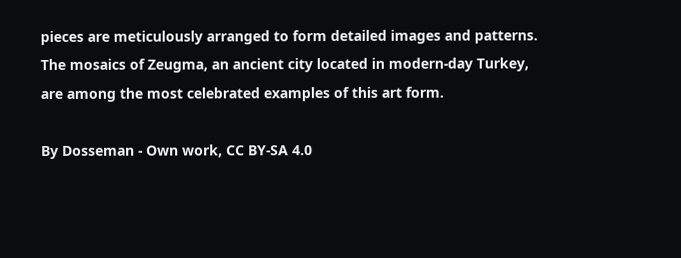pieces are meticulously arranged to form detailed images and patterns. The mosaics of Zeugma, an ancient city located in modern-day Turkey, are among the most celebrated examples of this art form.

By Dosseman - Own work, CC BY-SA 4.0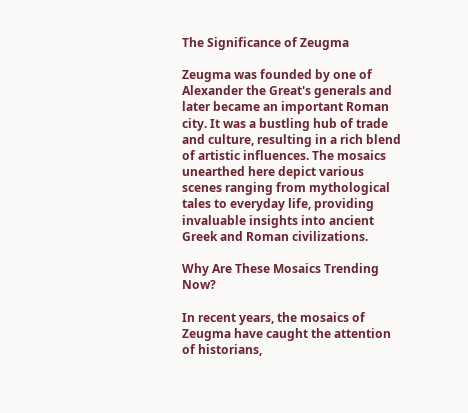The Significance of Zeugma

Zeugma was founded by one of Alexander the Great's generals and later became an important Roman city. It was a bustling hub of trade and culture, resulting in a rich blend of artistic influences. The mosaics unearthed here depict various scenes ranging from mythological tales to everyday life, providing invaluable insights into ancient Greek and Roman civilizations.

Why Are These Mosaics Trending Now?

In recent years, the mosaics of Zeugma have caught the attention of historians,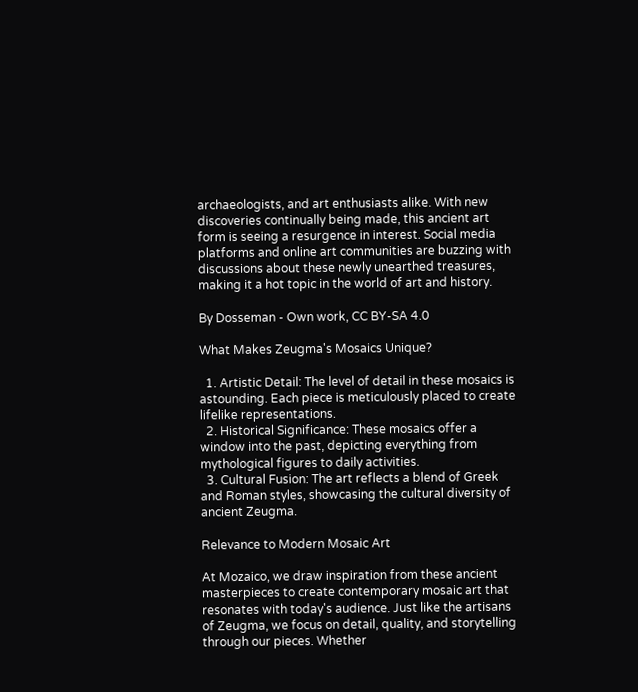archaeologists, and art enthusiasts alike. With new discoveries continually being made, this ancient art form is seeing a resurgence in interest. Social media platforms and online art communities are buzzing with discussions about these newly unearthed treasures, making it a hot topic in the world of art and history.

By Dosseman - Own work, CC BY-SA 4.0

What Makes Zeugma's Mosaics Unique?

  1. Artistic Detail: The level of detail in these mosaics is astounding. Each piece is meticulously placed to create lifelike representations.
  2. Historical Significance: These mosaics offer a window into the past, depicting everything from mythological figures to daily activities.
  3. Cultural Fusion: The art reflects a blend of Greek and Roman styles, showcasing the cultural diversity of ancient Zeugma.

Relevance to Modern Mosaic Art

At Mozaico, we draw inspiration from these ancient masterpieces to create contemporary mosaic art that resonates with today's audience. Just like the artisans of Zeugma, we focus on detail, quality, and storytelling through our pieces. Whether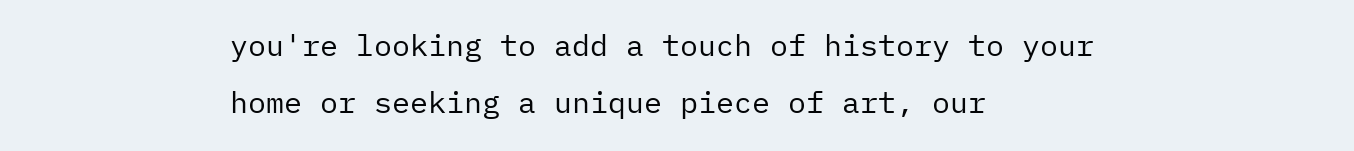you're looking to add a touch of history to your home or seeking a unique piece of art, our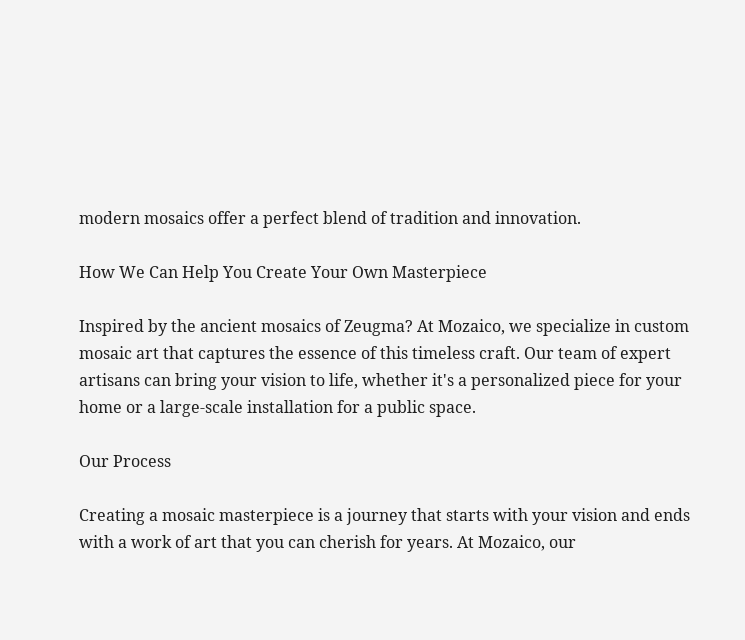modern mosaics offer a perfect blend of tradition and innovation.

How We Can Help You Create Your Own Masterpiece

Inspired by the ancient mosaics of Zeugma? At Mozaico, we specialize in custom mosaic art that captures the essence of this timeless craft. Our team of expert artisans can bring your vision to life, whether it's a personalized piece for your home or a large-scale installation for a public space.

Our Process

Creating a mosaic masterpiece is a journey that starts with your vision and ends with a work of art that you can cherish for years. At Mozaico, our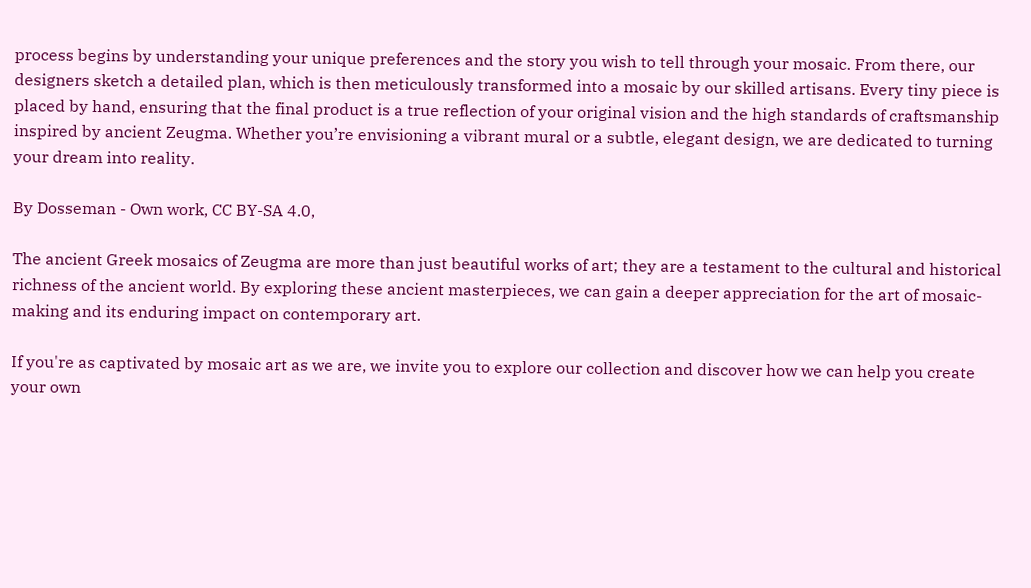process begins by understanding your unique preferences and the story you wish to tell through your mosaic. From there, our designers sketch a detailed plan, which is then meticulously transformed into a mosaic by our skilled artisans. Every tiny piece is placed by hand, ensuring that the final product is a true reflection of your original vision and the high standards of craftsmanship inspired by ancient Zeugma. Whether you’re envisioning a vibrant mural or a subtle, elegant design, we are dedicated to turning your dream into reality.

By Dosseman - Own work, CC BY-SA 4.0,

The ancient Greek mosaics of Zeugma are more than just beautiful works of art; they are a testament to the cultural and historical richness of the ancient world. By exploring these ancient masterpieces, we can gain a deeper appreciation for the art of mosaic-making and its enduring impact on contemporary art.

If you're as captivated by mosaic art as we are, we invite you to explore our collection and discover how we can help you create your own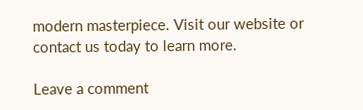modern masterpiece. Visit our website or contact us today to learn more.

Leave a comment